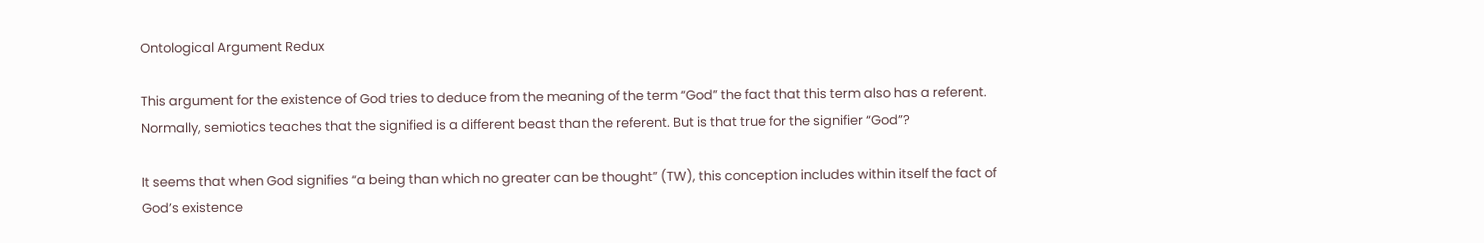Ontological Argument Redux

This argument for the existence of God tries to deduce from the meaning of the term “God” the fact that this term also has a referent. Normally, semiotics teaches that the signified is a different beast than the referent. But is that true for the signifier “God”?

It seems that when God signifies “a being than which no greater can be thought” (TW), this conception includes within itself the fact of God’s existence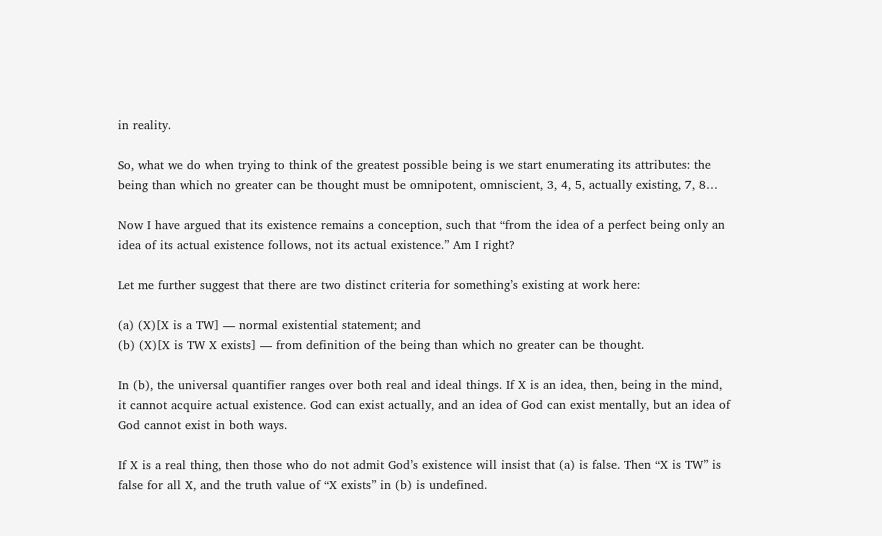in reality.

So, what we do when trying to think of the greatest possible being is we start enumerating its attributes: the being than which no greater can be thought must be omnipotent, omniscient, 3, 4, 5, actually existing, 7, 8…

Now I have argued that its existence remains a conception, such that “from the idea of a perfect being only an idea of its actual existence follows, not its actual existence.” Am I right?

Let me further suggest that there are two distinct criteria for something’s existing at work here:

(a) (X)[X is a TW] — normal existential statement; and
(b) (X)[X is TW X exists] — from definition of the being than which no greater can be thought.

In (b), the universal quantifier ranges over both real and ideal things. If X is an idea, then, being in the mind, it cannot acquire actual existence. God can exist actually, and an idea of God can exist mentally, but an idea of God cannot exist in both ways.

If X is a real thing, then those who do not admit God’s existence will insist that (a) is false. Then “X is TW” is false for all X, and the truth value of “X exists” in (b) is undefined.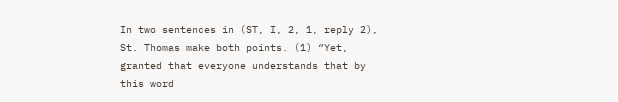In two sentences in (ST, I, 2, 1, reply 2), St. Thomas make both points. (1) “Yet, granted that everyone understands that by this word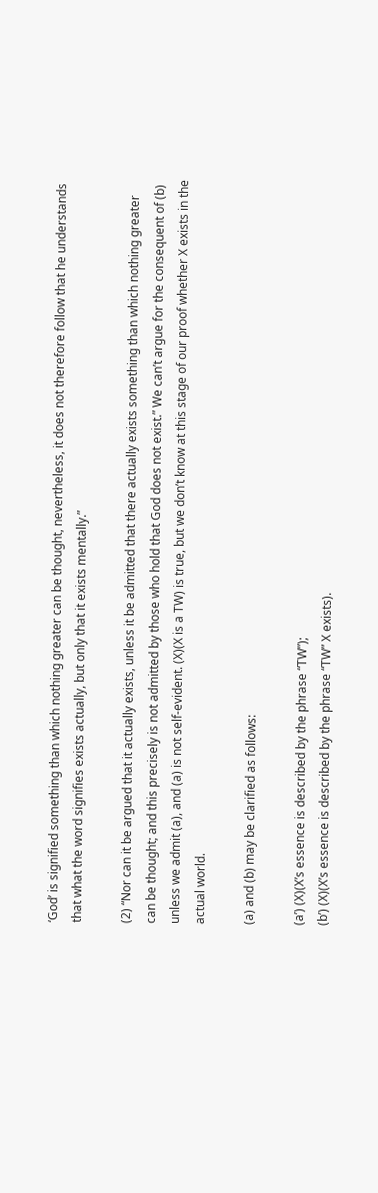‘God’ is signified something than which nothing greater can be thought, nevertheless, it does not therefore follow that he understands that what the word signifies exists actually, but only that it exists mentally.”

(2) “Nor can it be argued that it actually exists, unless it be admitted that there actually exists something than which nothing greater can be thought; and this precisely is not admitted by those who hold that God does not exist.” We can’t argue for the consequent of (b) unless we admit (a), and (a) is not self-evident. (X)(X is a TW) is true, but we don’t know at this stage of our proof whether X exists in the actual world.

(a) and (b) may be clarified as follows:

(a’) (X)(X’s essence is described by the phrase “TW”);
(b’) (X)(X’s essence is described by the phrase “TW” X exists).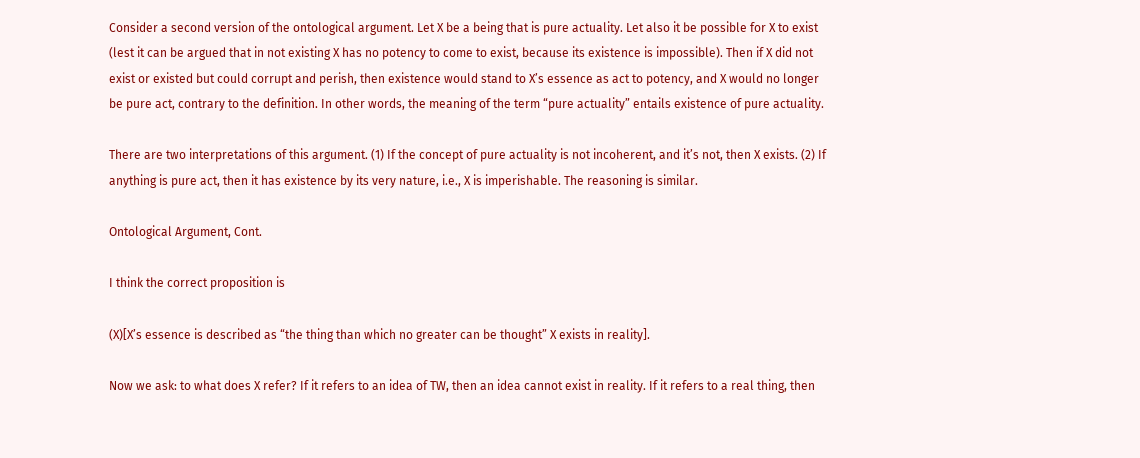Consider a second version of the ontological argument. Let X be a being that is pure actuality. Let also it be possible for X to exist (lest it can be argued that in not existing X has no potency to come to exist, because its existence is impossible). Then if X did not exist or existed but could corrupt and perish, then existence would stand to X’s essence as act to potency, and X would no longer be pure act, contrary to the definition. In other words, the meaning of the term “pure actuality” entails existence of pure actuality.

There are two interpretations of this argument. (1) If the concept of pure actuality is not incoherent, and it’s not, then X exists. (2) If anything is pure act, then it has existence by its very nature, i.e., X is imperishable. The reasoning is similar.

Ontological Argument, Cont.

I think the correct proposition is

(X)[X’s essence is described as “the thing than which no greater can be thought” X exists in reality].

Now we ask: to what does X refer? If it refers to an idea of TW, then an idea cannot exist in reality. If it refers to a real thing, then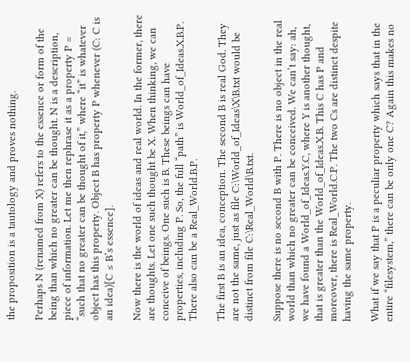the proposition is a tautology and proves nothing.

Perhaps N (renamed from X) refers to the essence or form of the being than which no greater can be thought. N is a description, piece of information. Let me then rephrase it as a property P = “such that no greater can be thought of it,” where “it” is whatever object has this property. Object B has property P whenever (C: C is an idea)[C ≤ B’s essence].

Now there is the world of ideas and real world. In the former, there are thoughts. Let one such thought be X. When thinking, we can conceive of beings. One such is B. These beings can have properties, including P. So, the full “path” is World_of_Ideas.X.B.P. There also can be a Real_World.B.P.

The first B is an idea, conception. The second B is real God. They are not the same, just as file C:\World_of_Ideas\X\B.txt would be distinct from file C:\Real_World\B.txt.

Suppose there is no second B with P. There is no object in the real world than which no greater can be conceived. We can’t say: ah, we have found a World_of_Ideas.Y.C, where Y is another thought, that is greater than the World_of_Ideas.X.B. This C has P and moreover, there is Real_World.C.P. The two Cs are distinct despite having the same property.

What if we say that P is a peculiar property which says that in the entire “filesystem,” there can be only one C? Again this makes no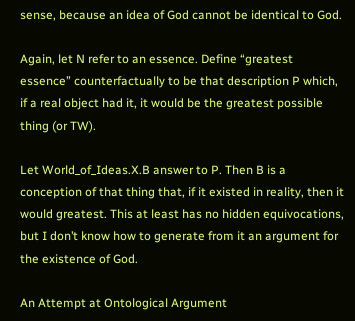sense, because an idea of God cannot be identical to God.

Again, let N refer to an essence. Define “greatest essence” counterfactually to be that description P which, if a real object had it, it would be the greatest possible thing (or TW).

Let World_of_Ideas.X.B answer to P. Then B is a conception of that thing that, if it existed in reality, then it would greatest. This at least has no hidden equivocations, but I don’t know how to generate from it an argument for the existence of God.

An Attempt at Ontological Argument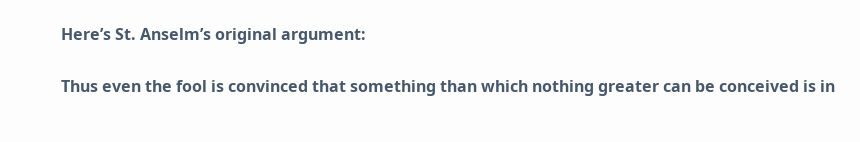Here’s St. Anselm’s original argument:

Thus even the fool is convinced that something than which nothing greater can be conceived is in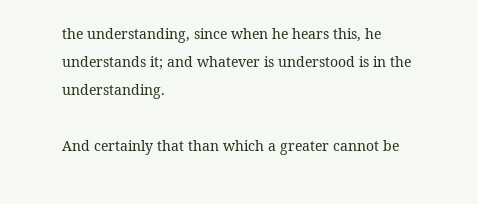the understanding, since when he hears this, he understands it; and whatever is understood is in the understanding.

And certainly that than which a greater cannot be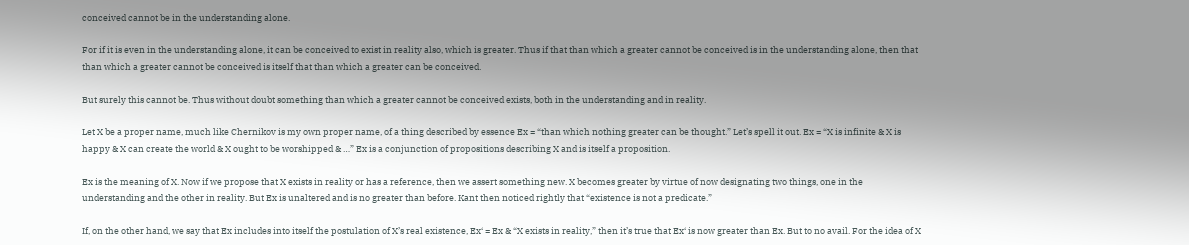conceived cannot be in the understanding alone.

For if it is even in the understanding alone, it can be conceived to exist in reality also, which is greater. Thus if that than which a greater cannot be conceived is in the understanding alone, then that than which a greater cannot be conceived is itself that than which a greater can be conceived.

But surely this cannot be. Thus without doubt something than which a greater cannot be conceived exists, both in the understanding and in reality.

Let X be a proper name, much like Chernikov is my own proper name, of a thing described by essence Ex = “than which nothing greater can be thought.” Let’s spell it out. Ex = “X is infinite & X is happy & X can create the world & X ought to be worshipped & …” Ex is a conjunction of propositions describing X and is itself a proposition.

Ex is the meaning of X. Now if we propose that X exists in reality or has a reference, then we assert something new. X becomes greater by virtue of now designating two things, one in the understanding and the other in reality. But Ex is unaltered and is no greater than before. Kant then noticed rightly that “existence is not a predicate.”

If, on the other hand, we say that Ex includes into itself the postulation of X’s real existence, Ex‘ = Ex & “X exists in reality,” then it’s true that Ex‘ is now greater than Ex. But to no avail. For the idea of X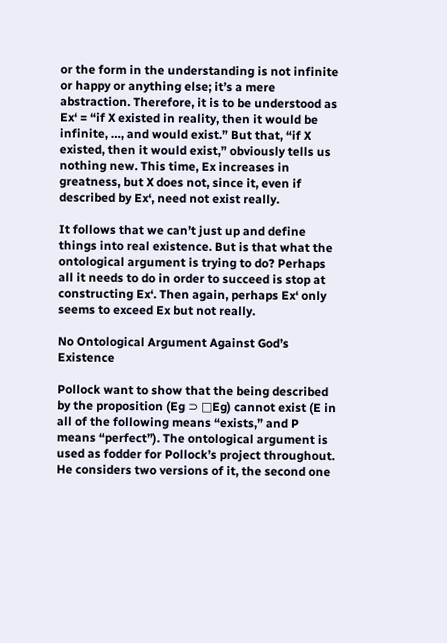or the form in the understanding is not infinite or happy or anything else; it’s a mere abstraction. Therefore, it is to be understood as Ex‘ = “if X existed in reality, then it would be infinite, …, and would exist.” But that, “if X existed, then it would exist,” obviously tells us nothing new. This time, Ex increases in greatness, but X does not, since it, even if described by Ex‘, need not exist really.

It follows that we can’t just up and define things into real existence. But is that what the ontological argument is trying to do? Perhaps all it needs to do in order to succeed is stop at constructing Ex‘. Then again, perhaps Ex‘ only seems to exceed Ex but not really.

No Ontological Argument Against God’s Existence

Pollock want to show that the being described by the proposition (Eg ⊃ □Eg) cannot exist (E in all of the following means “exists,” and P means “perfect”). The ontological argument is used as fodder for Pollock’s project throughout. He considers two versions of it, the second one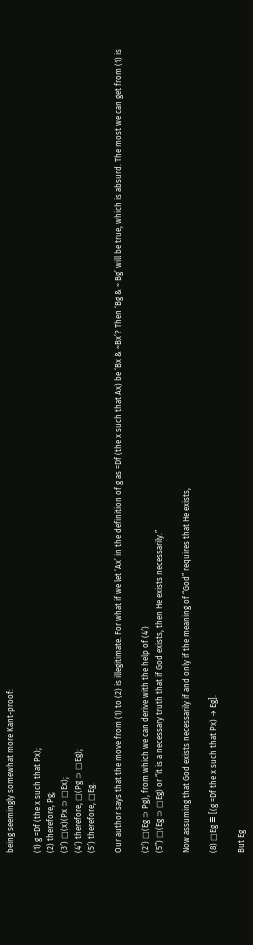being seemingly somewhat more Kant-proof:

(1) g =Df (the x such that Px);
(2) therefore, Pg;
(3′) □(x)(Px ⊃ □Ex);
(4′) therefore, □(Pg ⊃ □Eg);
(5′) therefore, □Eg.

Our author says that the move from (1) to (2) is illegitimate. For what if we let ‘Ax’ in the definition of g as =Df (the x such that Ax) be ‘Bx & ~Bx’? Then ‘Bg & ~ Bg’ will be true, which is absurd. The most we can get from (1) is

(2′) □(Eg ⊃ Pg), from which we can derive with the help of (4′)
(5”) □(Eg ⊃ □Eg) or “it is a necessary truth that if God exists, then He exists necessarily.”

Now assuming that God exists necessarily if and only if the meaning of “God” requires that He exists,

(8) □Eg ≡ [(g =Df the x such that Px) → Eg].

But Eg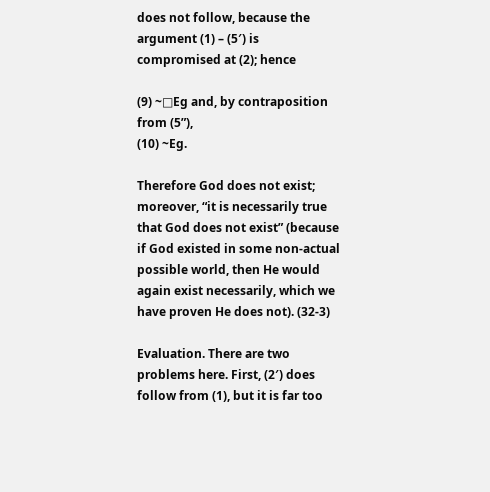does not follow, because the argument (1) – (5′) is compromised at (2); hence

(9) ~□Eg and, by contraposition from (5”),
(10) ~Eg.

Therefore God does not exist; moreover, “it is necessarily true that God does not exist” (because if God existed in some non-actual possible world, then He would again exist necessarily, which we have proven He does not). (32-3)

Evaluation. There are two problems here. First, (2′) does follow from (1), but it is far too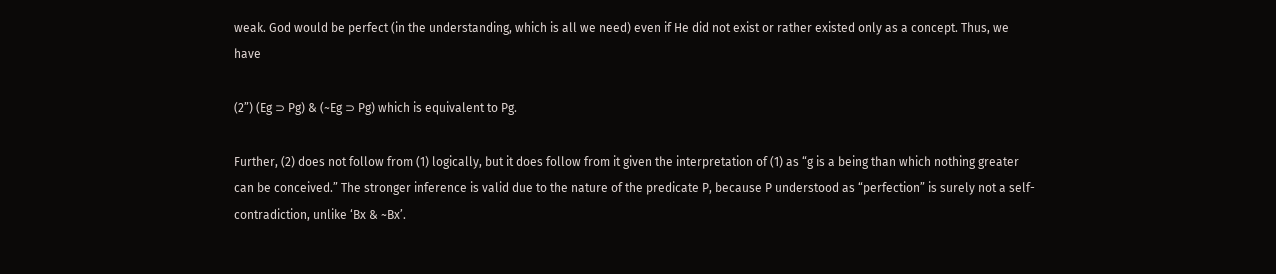weak. God would be perfect (in the understanding, which is all we need) even if He did not exist or rather existed only as a concept. Thus, we have

(2”) (Eg ⊃ Pg) & (~Eg ⊃ Pg) which is equivalent to Pg.

Further, (2) does not follow from (1) logically, but it does follow from it given the interpretation of (1) as “g is a being than which nothing greater can be conceived.” The stronger inference is valid due to the nature of the predicate P, because P understood as “perfection” is surely not a self-contradiction, unlike ‘Bx & ~Bx’.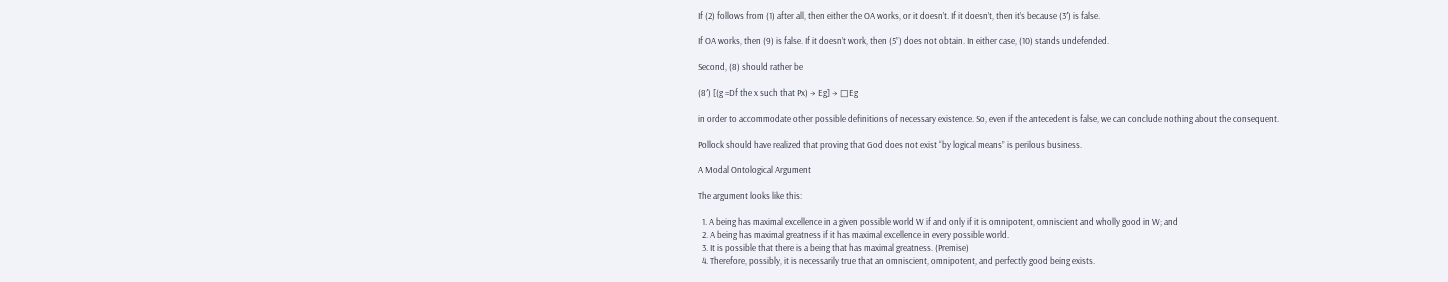If (2) follows from (1) after all, then either the OA works, or it doesn’t. If it doesn’t, then it’s because (3′) is false.

If OA works, then (9) is false. If it doesn’t work, then (5”) does not obtain. In either case, (10) stands undefended.

Second, (8) should rather be

(8′) [(g =Df the x such that Px) → Eg] → □Eg

in order to accommodate other possible definitions of necessary existence. So, even if the antecedent is false, we can conclude nothing about the consequent.

Pollock should have realized that proving that God does not exist “by logical means” is perilous business.

A Modal Ontological Argument

The argument looks like this:

  1. A being has maximal excellence in a given possible world W if and only if it is omnipotent, omniscient and wholly good in W; and
  2. A being has maximal greatness if it has maximal excellence in every possible world.
  3. It is possible that there is a being that has maximal greatness. (Premise)
  4. Therefore, possibly, it is necessarily true that an omniscient, omnipotent, and perfectly good being exists.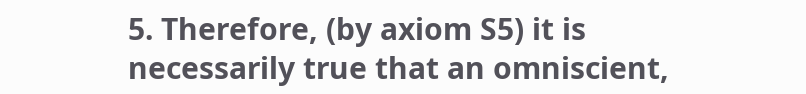5. Therefore, (by axiom S5) it is necessarily true that an omniscient,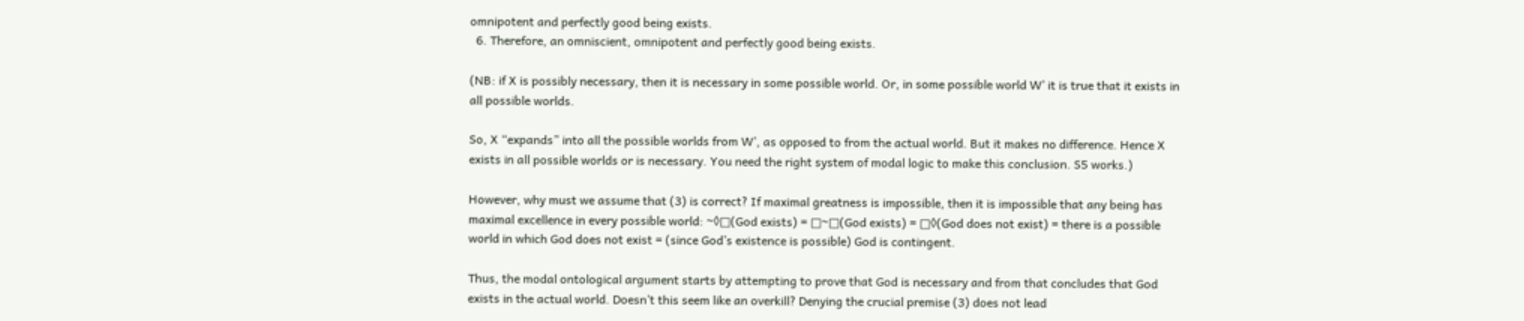omnipotent and perfectly good being exists.
  6. Therefore, an omniscient, omnipotent and perfectly good being exists.

(NB: if X is possibly necessary, then it is necessary in some possible world. Or, in some possible world W’ it is true that it exists in all possible worlds.

So, X “expands” into all the possible worlds from W’, as opposed to from the actual world. But it makes no difference. Hence X exists in all possible worlds or is necessary. You need the right system of modal logic to make this conclusion. S5 works.)

However, why must we assume that (3) is correct? If maximal greatness is impossible, then it is impossible that any being has maximal excellence in every possible world: ~◊□(God exists) = □~□(God exists) = □◊(God does not exist) = there is a possible world in which God does not exist = (since God’s existence is possible) God is contingent.

Thus, the modal ontological argument starts by attempting to prove that God is necessary and from that concludes that God exists in the actual world. Doesn’t this seem like an overkill? Denying the crucial premise (3) does not lead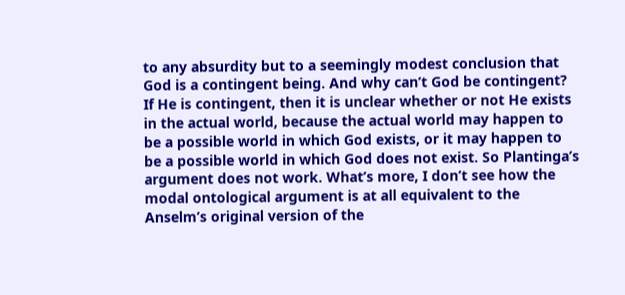to any absurdity but to a seemingly modest conclusion that God is a contingent being. And why can’t God be contingent? If He is contingent, then it is unclear whether or not He exists in the actual world, because the actual world may happen to be a possible world in which God exists, or it may happen to be a possible world in which God does not exist. So Plantinga’s argument does not work. What’s more, I don’t see how the modal ontological argument is at all equivalent to the Anselm’s original version of the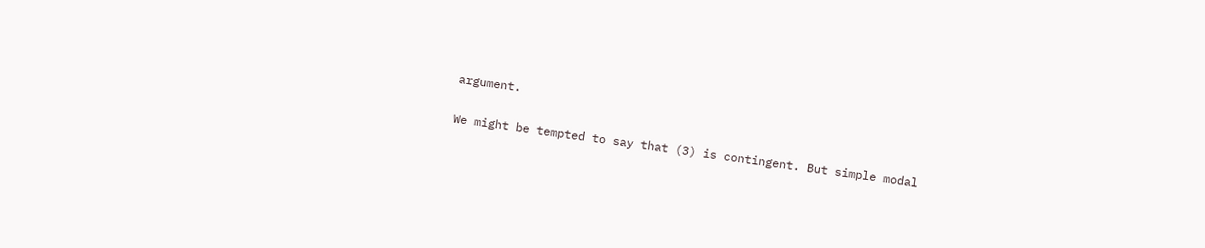argument.

We might be tempted to say that (3) is contingent. But simple modal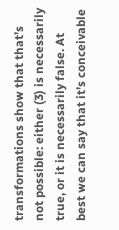transformations show that that’s not possible: either (3) is necessarily true, or it is necessarily false. At best we can say that it’s conceivable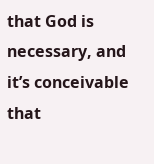that God is necessary, and it’s conceivable that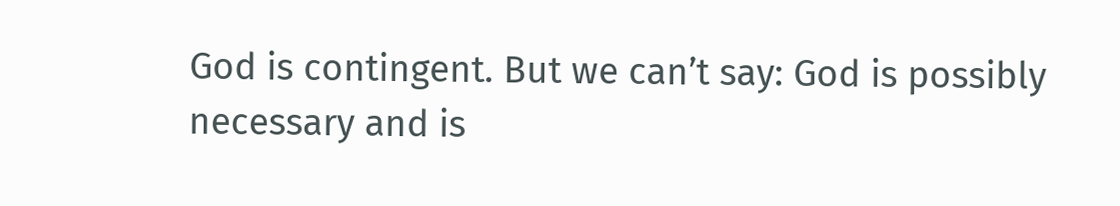God is contingent. But we can’t say: God is possibly necessary and is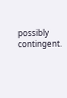possibly contingent.